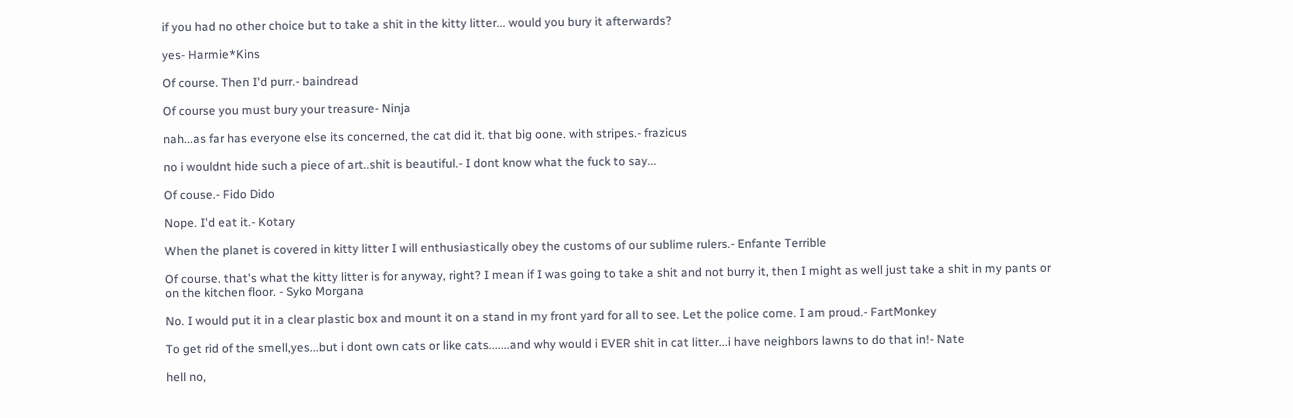if you had no other choice but to take a shit in the kitty litter... would you bury it afterwards?

yes- Harmie*Kins

Of course. Then I'd purr.- baindread

Of course you must bury your treasure- Ninja

nah...as far has everyone else its concerned, the cat did it. that big oone. with stripes.- frazicus

no i wouldnt hide such a piece of art..shit is beautiful.- I dont know what the fuck to say...

Of couse.- Fido Dido

Nope. I'd eat it.- Kotary

When the planet is covered in kitty litter I will enthusiastically obey the customs of our sublime rulers.- Enfante Terrible

Of course. that's what the kitty litter is for anyway, right? I mean if I was going to take a shit and not burry it, then I might as well just take a shit in my pants or on the kitchen floor. - Syko Morgana

No. I would put it in a clear plastic box and mount it on a stand in my front yard for all to see. Let the police come. I am proud.- FartMonkey

To get rid of the smell,yes...but i dont own cats or like cats.......and why would i EVER shit in cat litter...i have neighbors lawns to do that in!- Nate

hell no,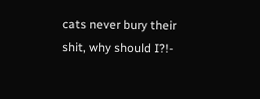cats never bury their shit, why should I?!-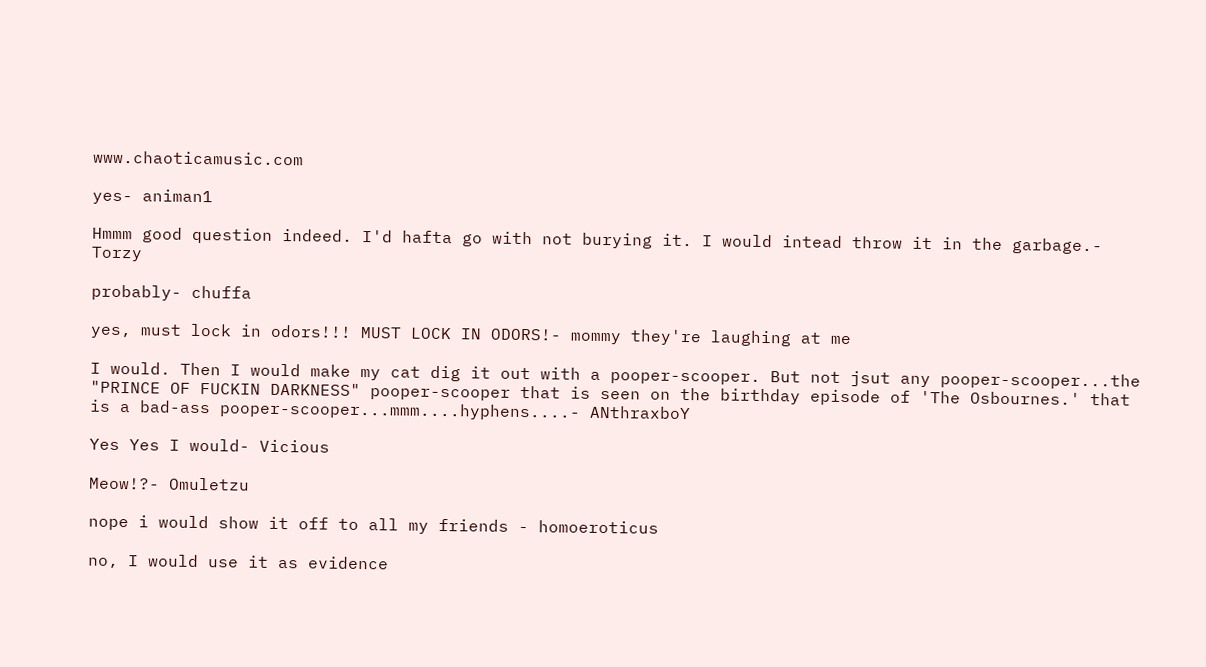www.chaoticamusic.com

yes- animan1

Hmmm good question indeed. I'd hafta go with not burying it. I would intead throw it in the garbage.- Torzy

probably- chuffa

yes, must lock in odors!!! MUST LOCK IN ODORS!- mommy they're laughing at me

I would. Then I would make my cat dig it out with a pooper-scooper. But not jsut any pooper-scooper...the "PRINCE OF FUCKIN DARKNESS" pooper-scooper that is seen on the birthday episode of 'The Osbournes.' that is a bad-ass pooper-scooper...mmm....hyphens....- ANthraxboY

Yes Yes I would- Vicious

Meow!?- Omuletzu

nope i would show it off to all my friends - homoeroticus

no, I would use it as evidence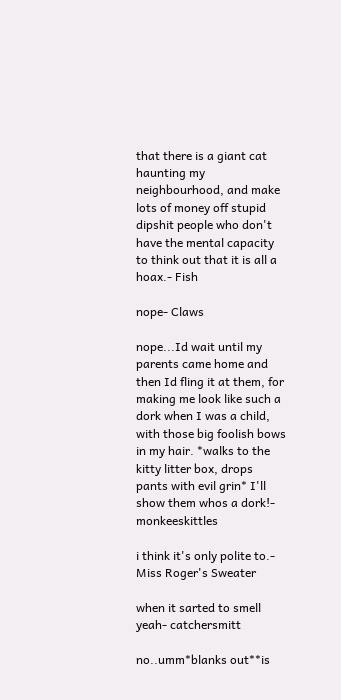that there is a giant cat haunting my neighbourhood, and make lots of money off stupid dipshit people who don't have the mental capacity to think out that it is all a hoax.- Fish

nope- Claws

nope...Id wait until my parents came home and then Id fling it at them, for making me look like such a dork when I was a child, with those big foolish bows in my hair. *walks to the kitty litter box, drops pants with evil grin* I'll show them whos a dork!- monkeeskittles

i think it's only polite to.- Miss Roger's Sweater

when it sarted to smell yeah- catchersmitt

no..umm*blanks out**is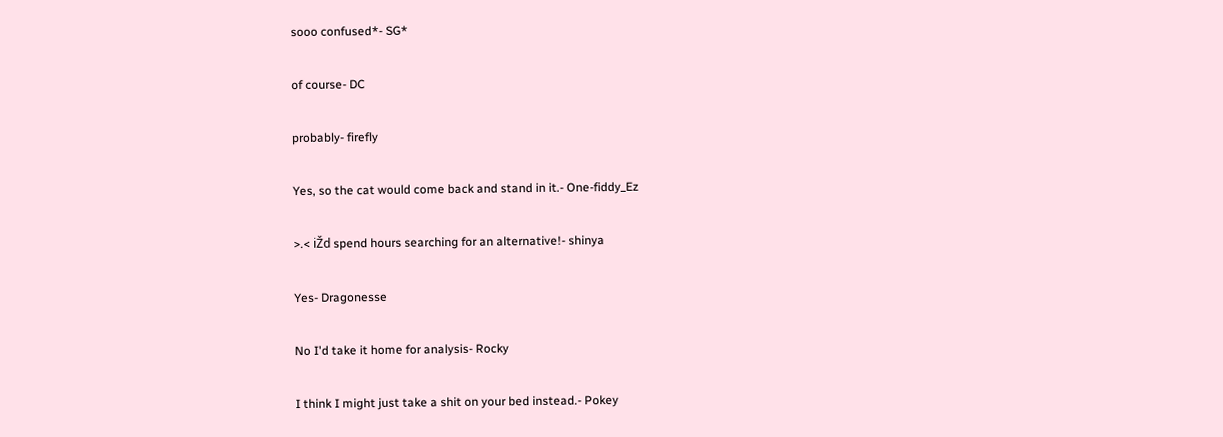sooo confused*- SG*

of course- DC

probably- firefly

Yes, so the cat would come back and stand in it.- One-fiddy_Ez

>.< iŽd spend hours searching for an alternative!- shinya

Yes- Dragonesse

No I'd take it home for analysis- Rocky

I think I might just take a shit on your bed instead.- Pokey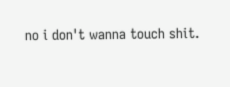no i don't wanna touch shit.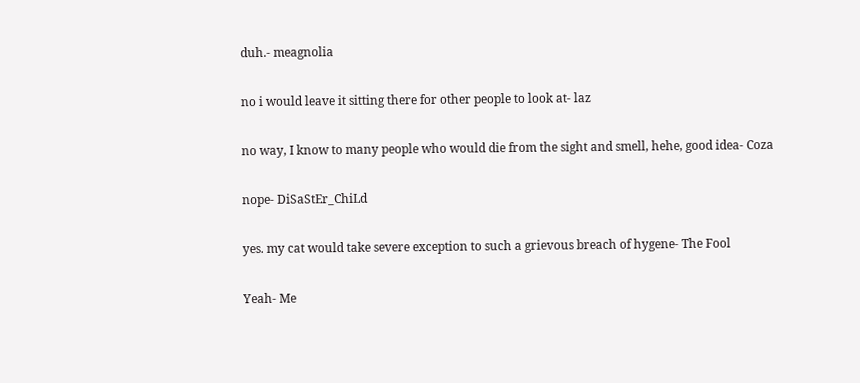duh.- meagnolia

no i would leave it sitting there for other people to look at- laz

no way, I know to many people who would die from the sight and smell, hehe, good idea- Coza

nope- DiSaStEr_ChiLd

yes. my cat would take severe exception to such a grievous breach of hygene- The Fool

Yeah- Me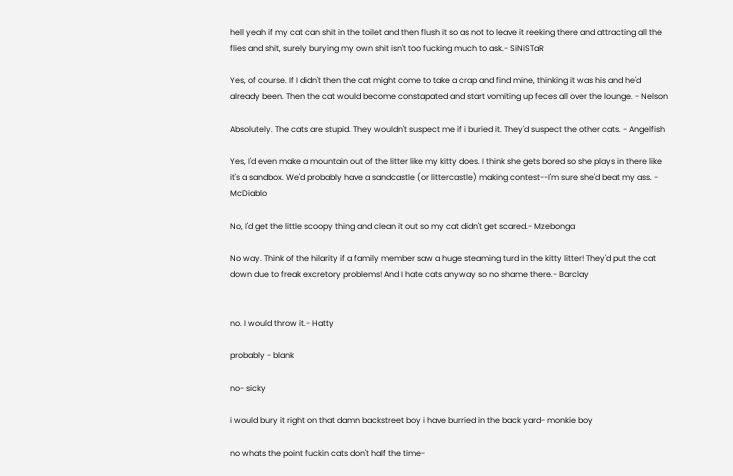hell yeah if my cat can shit in the toilet and then flush it so as not to leave it reeking there and attracting all the flies and shit, surely burying my own shit isn't too fucking much to ask.- SiNiSTaR

Yes, of course. If I didn't then the cat might come to take a crap and find mine, thinking it was his and he'd already been. Then the cat would become constapated and start vomiting up feces all over the lounge. - Nelson

Absolutely. The cats are stupid. They wouldn't suspect me if i buried it. They'd suspect the other cats. - Angelfish

Yes, I'd even make a mountain out of the litter like my kitty does. I think she gets bored so she plays in there like it's a sandbox. We'd probably have a sandcastle (or littercastle) making contest--I'm sure she'd beat my ass. - McDiablo

No, I'd get the little scoopy thing and clean it out so my cat didn't get scared.- Mzebonga

No way. Think of the hilarity if a family member saw a huge steaming turd in the kitty litter! They'd put the cat down due to freak excretory problems! And I hate cats anyway so no shame there.- Barclay


no. I would throw it.- Hatty

probably - blank

no- sicky

i would bury it right on that damn backstreet boy i have burried in the back yard- monkie boy

no whats the point fuckin cats don't half the time-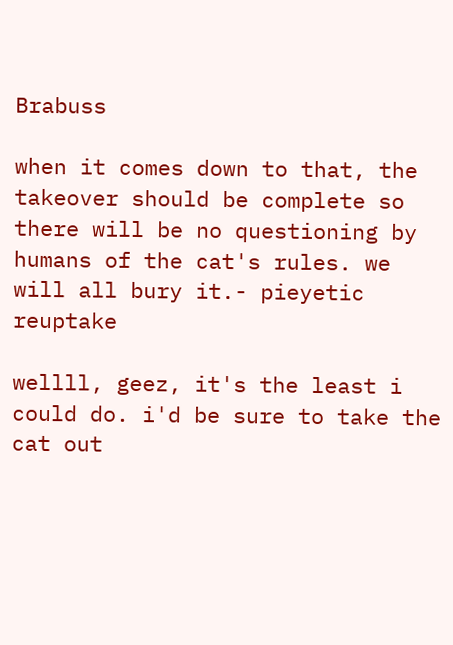Brabuss

when it comes down to that, the takeover should be complete so there will be no questioning by humans of the cat's rules. we will all bury it.- pieyetic reuptake

wellll, geez, it's the least i could do. i'd be sure to take the cat out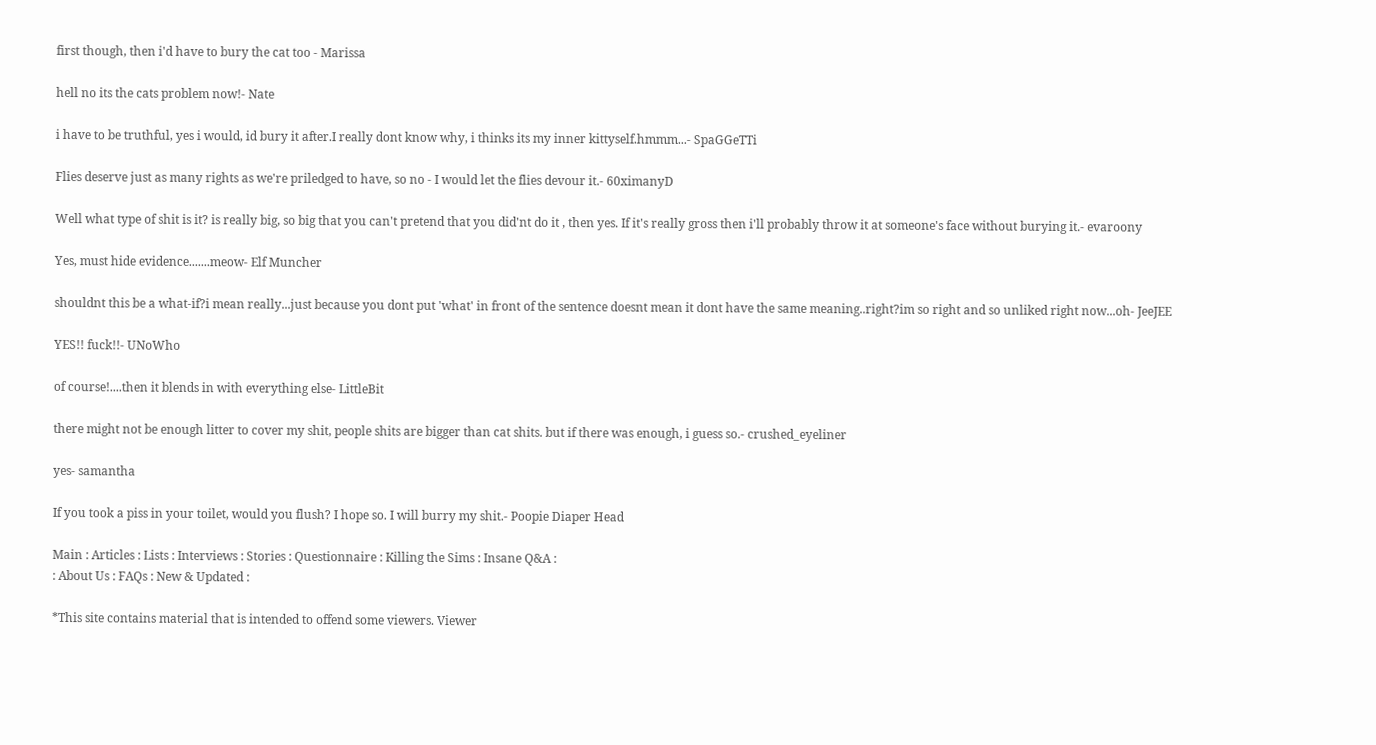first though, then i'd have to bury the cat too - Marissa

hell no its the cats problem now!- Nate

i have to be truthful, yes i would, id bury it after.I really dont know why, i thinks its my inner kittyself.hmmm...- SpaGGeTTi

Flies deserve just as many rights as we're priledged to have, so no - I would let the flies devour it.- 60ximanyD

Well what type of shit is it? is really big, so big that you can't pretend that you did'nt do it , then yes. If it's really gross then i'll probably throw it at someone's face without burying it.- evaroony

Yes, must hide evidence.......meow- Elf Muncher

shouldnt this be a what-if?i mean really...just because you dont put 'what' in front of the sentence doesnt mean it dont have the same meaning..right?im so right and so unliked right now...oh- JeeJEE

YES!! fuck!!- UNoWho

of course!....then it blends in with everything else- LittleBit

there might not be enough litter to cover my shit, people shits are bigger than cat shits. but if there was enough, i guess so.- crushed_eyeliner

yes- samantha

If you took a piss in your toilet, would you flush? I hope so. I will burry my shit.- Poopie Diaper Head

Main : Articles : Lists : Interviews : Stories : Questionnaire : Killing the Sims : Insane Q&A :
: About Us : FAQs : New & Updated :

*This site contains material that is intended to offend some viewers. Viewer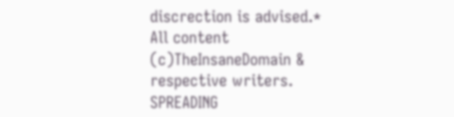discrection is advised.*
All content (c)TheInsaneDomain & respective writers. SPREADING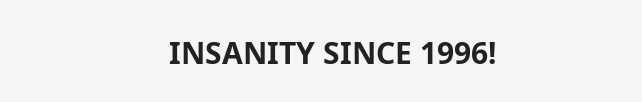INSANITY SINCE 1996!